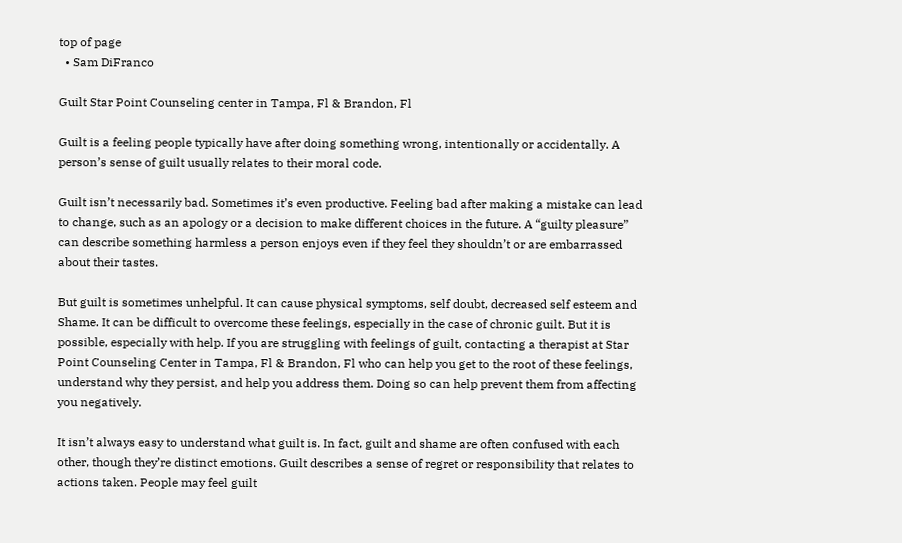top of page
  • Sam DiFranco

Guilt Star Point Counseling center in Tampa, Fl & Brandon, Fl

Guilt is a feeling people typically have after doing something wrong, intentionally or accidentally. A person’s sense of guilt usually relates to their moral code.

Guilt isn’t necessarily bad. Sometimes it’s even productive. Feeling bad after making a mistake can lead to change, such as an apology or a decision to make different choices in the future. A “guilty pleasure” can describe something harmless a person enjoys even if they feel they shouldn’t or are embarrassed about their tastes.

But guilt is sometimes unhelpful. It can cause physical symptoms, self doubt, decreased self esteem and Shame. It can be difficult to overcome these feelings, especially in the case of chronic guilt. But it is possible, especially with help. If you are struggling with feelings of guilt, contacting a therapist at Star Point Counseling Center in Tampa, Fl & Brandon, Fl who can help you get to the root of these feelings, understand why they persist, and help you address them. Doing so can help prevent them from affecting you negatively.

It isn’t always easy to understand what guilt is. In fact, guilt and shame are often confused with each other, though they’re distinct emotions. Guilt describes a sense of regret or responsibility that relates to actions taken. People may feel guilt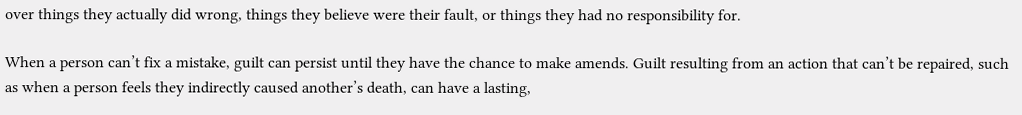over things they actually did wrong, things they believe were their fault, or things they had no responsibility for.

When a person can’t fix a mistake, guilt can persist until they have the chance to make amends. Guilt resulting from an action that can’t be repaired, such as when a person feels they indirectly caused another’s death, can have a lasting,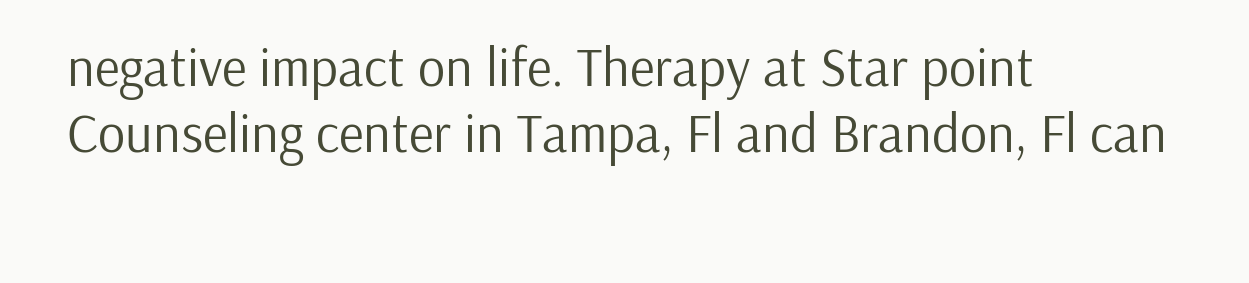negative impact on life. Therapy at Star point Counseling center in Tampa, Fl and Brandon, Fl can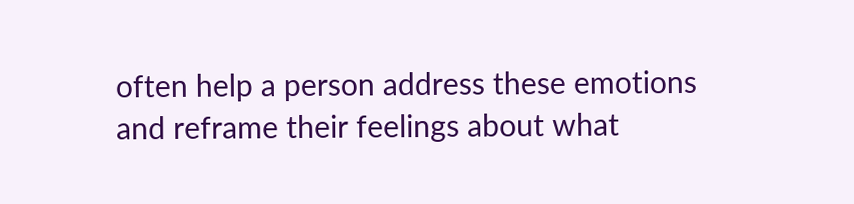often help a person address these emotions and reframe their feelings about what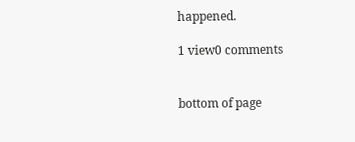happened.

1 view0 comments


bottom of page